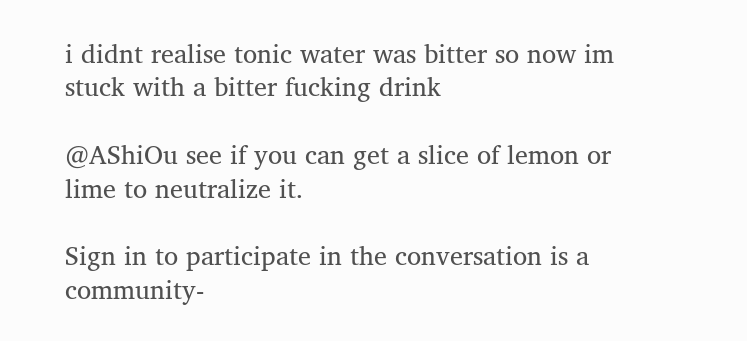i didnt realise tonic water was bitter so now im stuck with a bitter fucking drink

@AShiOu see if you can get a slice of lemon or lime to neutralize it.

Sign in to participate in the conversation is a community-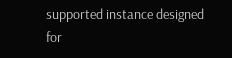supported instance designed for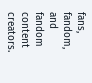fans, fandom, and fandom content creators.